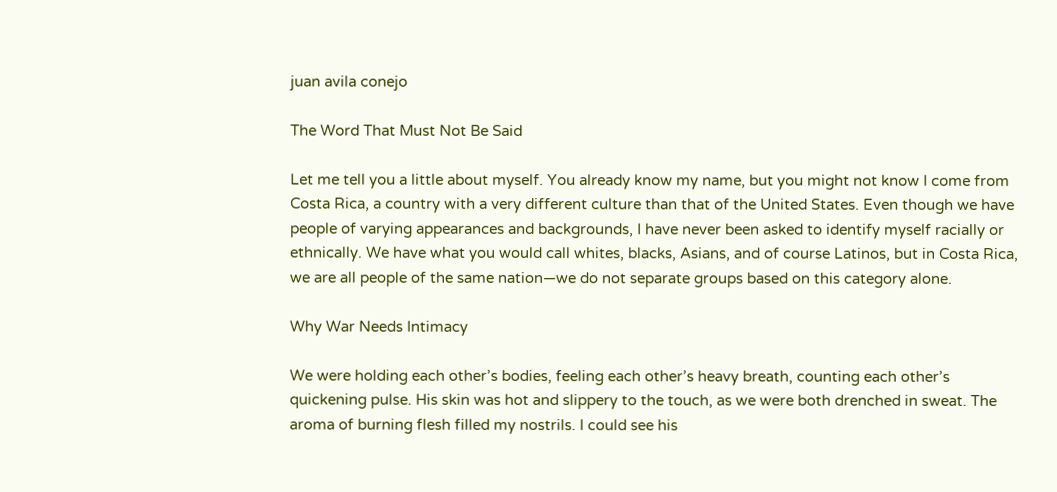juan avila conejo

The Word That Must Not Be Said

Let me tell you a little about myself. You already know my name, but you might not know I come from Costa Rica, a country with a very different culture than that of the United States. Even though we have people of varying appearances and backgrounds, I have never been asked to identify myself racially or ethnically. We have what you would call whites, blacks, Asians, and of course Latinos, but in Costa Rica, we are all people of the same nation—we do not separate groups based on this category alone.

Why War Needs Intimacy

We were holding each other’s bodies, feeling each other’s heavy breath, counting each other’s quickening pulse. His skin was hot and slippery to the touch, as we were both drenched in sweat. The aroma of burning flesh filled my nostrils. I could see his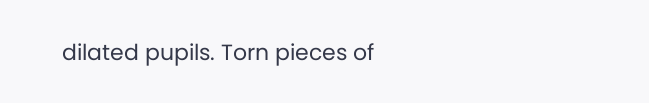dilated pupils. Torn pieces of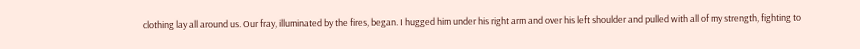clothing lay all around us. Our fray, illuminated by the fires, began. I hugged him under his right arm and over his left shoulder and pulled with all of my strength, fighting to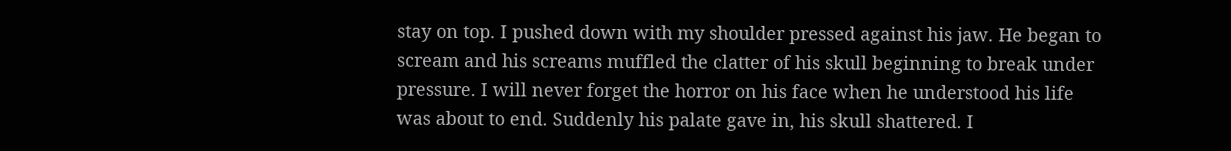stay on top. I pushed down with my shoulder pressed against his jaw. He began to scream and his screams muffled the clatter of his skull beginning to break under pressure. I will never forget the horror on his face when he understood his life was about to end. Suddenly his palate gave in, his skull shattered. I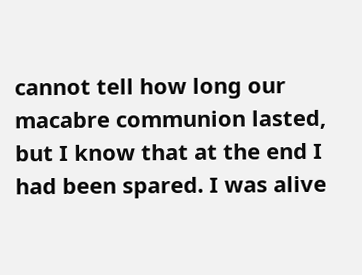cannot tell how long our macabre communion lasted, but I know that at the end I had been spared. I was alive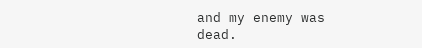and my enemy was dead.